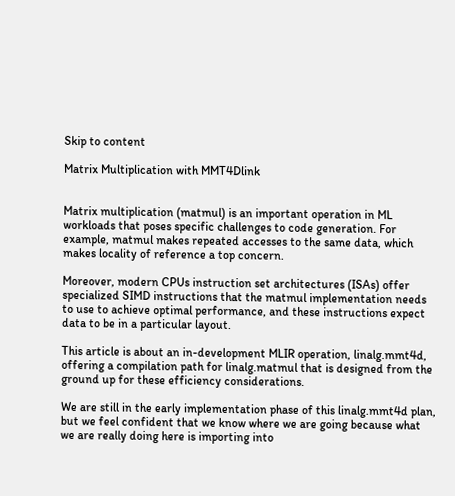Skip to content

Matrix Multiplication with MMT4Dlink


Matrix multiplication (matmul) is an important operation in ML workloads that poses specific challenges to code generation. For example, matmul makes repeated accesses to the same data, which makes locality of reference a top concern.

Moreover, modern CPUs instruction set architectures (ISAs) offer specialized SIMD instructions that the matmul implementation needs to use to achieve optimal performance, and these instructions expect data to be in a particular layout.

This article is about an in-development MLIR operation, linalg.mmt4d, offering a compilation path for linalg.matmul that is designed from the ground up for these efficiency considerations.

We are still in the early implementation phase of this linalg.mmt4d plan, but we feel confident that we know where we are going because what we are really doing here is importing into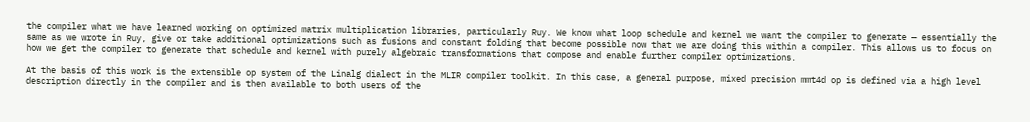the compiler what we have learned working on optimized matrix multiplication libraries, particularly Ruy. We know what loop schedule and kernel we want the compiler to generate — essentially the same as we wrote in Ruy, give or take additional optimizations such as fusions and constant folding that become possible now that we are doing this within a compiler. This allows us to focus on how we get the compiler to generate that schedule and kernel with purely algebraic transformations that compose and enable further compiler optimizations.

At the basis of this work is the extensible op system of the Linalg dialect in the MLIR compiler toolkit. In this case, a general purpose, mixed precision mmt4d op is defined via a high level description directly in the compiler and is then available to both users of the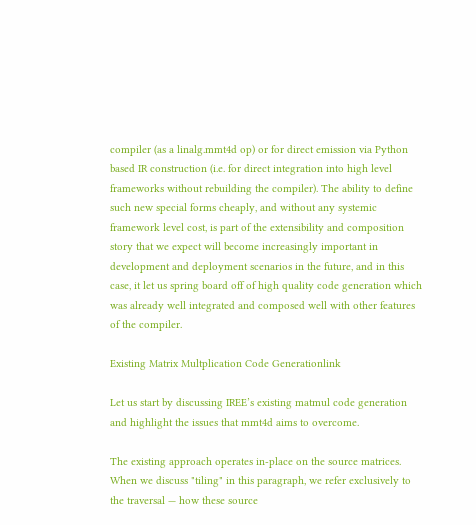compiler (as a linalg.mmt4d op) or for direct emission via Python based IR construction (i.e. for direct integration into high level frameworks without rebuilding the compiler). The ability to define such new special forms cheaply, and without any systemic framework level cost, is part of the extensibility and composition story that we expect will become increasingly important in development and deployment scenarios in the future, and in this case, it let us spring board off of high quality code generation which was already well integrated and composed well with other features of the compiler.

Existing Matrix Multplication Code Generationlink

Let us start by discussing IREE’s existing matmul code generation and highlight the issues that mmt4d aims to overcome.

The existing approach operates in-place on the source matrices. When we discuss "tiling" in this paragraph, we refer exclusively to the traversal — how these source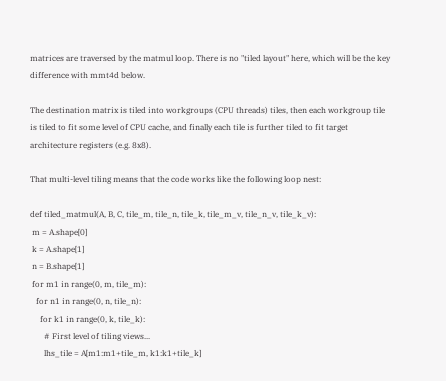matrices are traversed by the matmul loop. There is no "tiled layout" here, which will be the key difference with mmt4d below.

The destination matrix is tiled into workgroups (CPU threads) tiles, then each workgroup tile is tiled to fit some level of CPU cache, and finally each tile is further tiled to fit target architecture registers (e.g. 8x8).

That multi-level tiling means that the code works like the following loop nest:

def tiled_matmul(A, B, C, tile_m, tile_n, tile_k, tile_m_v, tile_n_v, tile_k_v):
 m = A.shape[0]
 k = A.shape[1]
 n = B.shape[1]
 for m1 in range(0, m, tile_m):
   for n1 in range(0, n, tile_n):
     for k1 in range(0, k, tile_k):
       # First level of tiling views...
       lhs_tile = A[m1:m1+tile_m, k1:k1+tile_k]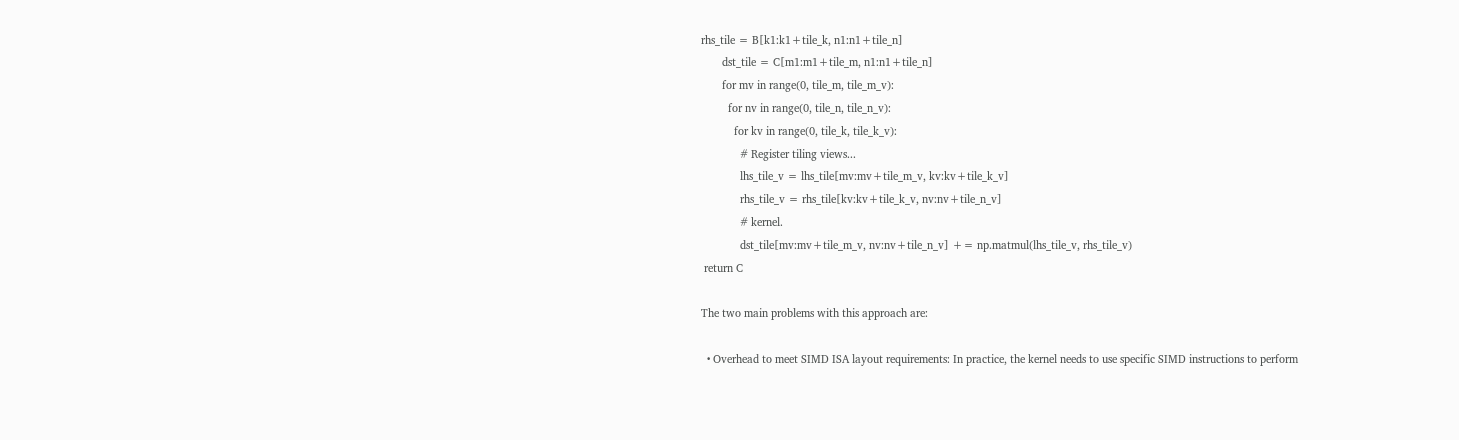rhs_tile = B[k1:k1+tile_k, n1:n1+tile_n]
       dst_tile = C[m1:m1+tile_m, n1:n1+tile_n]
       for mv in range(0, tile_m, tile_m_v):
         for nv in range(0, tile_n, tile_n_v):
           for kv in range(0, tile_k, tile_k_v):
             # Register tiling views...
             lhs_tile_v = lhs_tile[mv:mv+tile_m_v, kv:kv+tile_k_v]
             rhs_tile_v = rhs_tile[kv:kv+tile_k_v, nv:nv+tile_n_v]
             # kernel.
             dst_tile[mv:mv+tile_m_v, nv:nv+tile_n_v] += np.matmul(lhs_tile_v, rhs_tile_v)
 return C

The two main problems with this approach are:

  • Overhead to meet SIMD ISA layout requirements: In practice, the kernel needs to use specific SIMD instructions to perform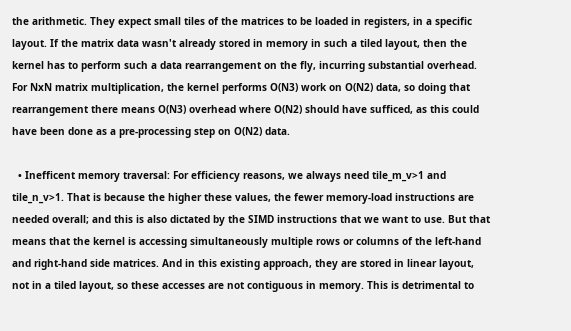the arithmetic. They expect small tiles of the matrices to be loaded in registers, in a specific layout. If the matrix data wasn't already stored in memory in such a tiled layout, then the kernel has to perform such a data rearrangement on the fly, incurring substantial overhead. For NxN matrix multiplication, the kernel performs O(N3) work on O(N2) data, so doing that rearrangement there means O(N3) overhead where O(N2) should have sufficed, as this could have been done as a pre-processing step on O(N2) data.

  • Inefficent memory traversal: For efficiency reasons, we always need tile_m_v>1 and tile_n_v>1. That is because the higher these values, the fewer memory-load instructions are needed overall; and this is also dictated by the SIMD instructions that we want to use. But that means that the kernel is accessing simultaneously multiple rows or columns of the left-hand and right-hand side matrices. And in this existing approach, they are stored in linear layout, not in a tiled layout, so these accesses are not contiguous in memory. This is detrimental to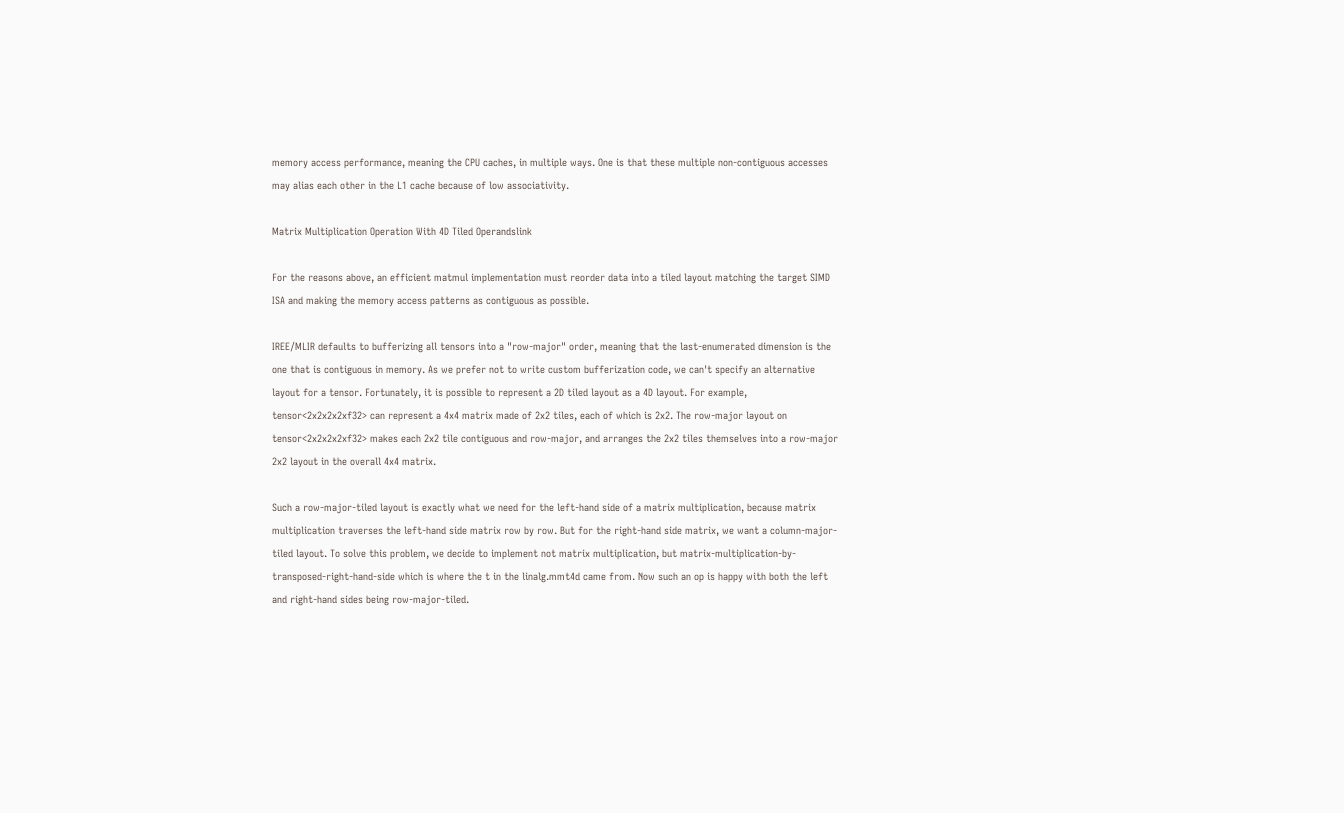memory access performance, meaning the CPU caches, in multiple ways. One is that these multiple non-contiguous accesses may alias each other in the L1 cache because of low associativity.

Matrix Multiplication Operation With 4D Tiled Operandslink

For the reasons above, an efficient matmul implementation must reorder data into a tiled layout matching the target SIMD ISA and making the memory access patterns as contiguous as possible.

IREE/MLIR defaults to bufferizing all tensors into a "row-major" order, meaning that the last-enumerated dimension is the one that is contiguous in memory. As we prefer not to write custom bufferization code, we can't specify an alternative layout for a tensor. Fortunately, it is possible to represent a 2D tiled layout as a 4D layout. For example, tensor<2x2x2x2xf32> can represent a 4x4 matrix made of 2x2 tiles, each of which is 2x2. The row-major layout on tensor<2x2x2x2xf32> makes each 2x2 tile contiguous and row-major, and arranges the 2x2 tiles themselves into a row-major 2x2 layout in the overall 4x4 matrix.

Such a row-major-tiled layout is exactly what we need for the left-hand side of a matrix multiplication, because matrix multiplication traverses the left-hand side matrix row by row. But for the right-hand side matrix, we want a column-major-tiled layout. To solve this problem, we decide to implement not matrix multiplication, but matrix-multiplication-by-transposed-right-hand-side which is where the t in the linalg.mmt4d came from. Now such an op is happy with both the left and right-hand sides being row-major-tiled.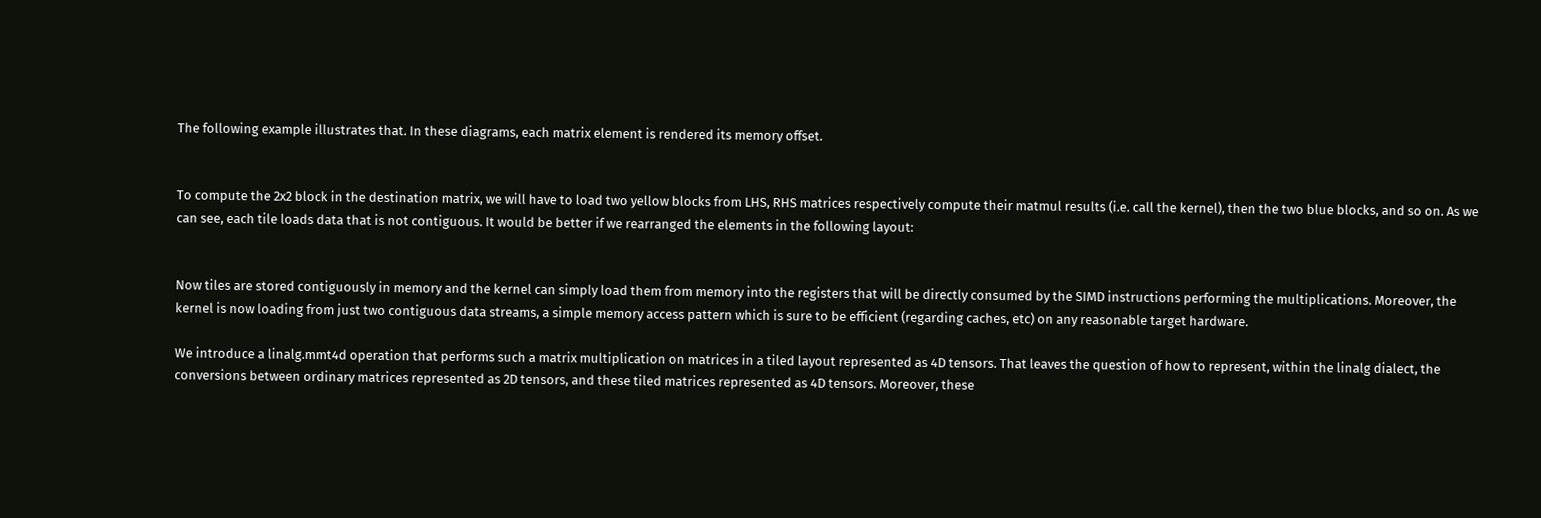The following example illustrates that. In these diagrams, each matrix element is rendered its memory offset.


To compute the 2x2 block in the destination matrix, we will have to load two yellow blocks from LHS, RHS matrices respectively compute their matmul results (i.e. call the kernel), then the two blue blocks, and so on. As we can see, each tile loads data that is not contiguous. It would be better if we rearranged the elements in the following layout:


Now tiles are stored contiguously in memory and the kernel can simply load them from memory into the registers that will be directly consumed by the SIMD instructions performing the multiplications. Moreover, the kernel is now loading from just two contiguous data streams, a simple memory access pattern which is sure to be efficient (regarding caches, etc) on any reasonable target hardware.

We introduce a linalg.mmt4d operation that performs such a matrix multiplication on matrices in a tiled layout represented as 4D tensors. That leaves the question of how to represent, within the linalg dialect, the conversions between ordinary matrices represented as 2D tensors, and these tiled matrices represented as 4D tensors. Moreover, these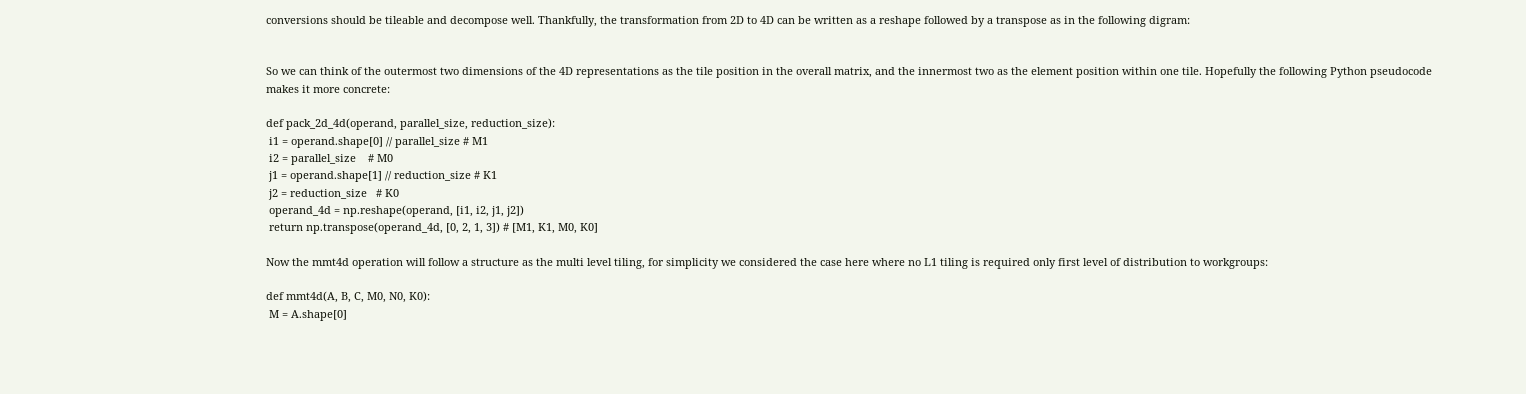conversions should be tileable and decompose well. Thankfully, the transformation from 2D to 4D can be written as a reshape followed by a transpose as in the following digram:


So we can think of the outermost two dimensions of the 4D representations as the tile position in the overall matrix, and the innermost two as the element position within one tile. Hopefully the following Python pseudocode makes it more concrete:

def pack_2d_4d(operand, parallel_size, reduction_size):
 i1 = operand.shape[0] // parallel_size # M1
 i2 = parallel_size    # M0
 j1 = operand.shape[1] // reduction_size # K1
 j2 = reduction_size   # K0
 operand_4d = np.reshape(operand, [i1, i2, j1, j2])
 return np.transpose(operand_4d, [0, 2, 1, 3]) # [M1, K1, M0, K0]

Now the mmt4d operation will follow a structure as the multi level tiling, for simplicity we considered the case here where no L1 tiling is required only first level of distribution to workgroups:

def mmt4d(A, B, C, M0, N0, K0):
 M = A.shape[0]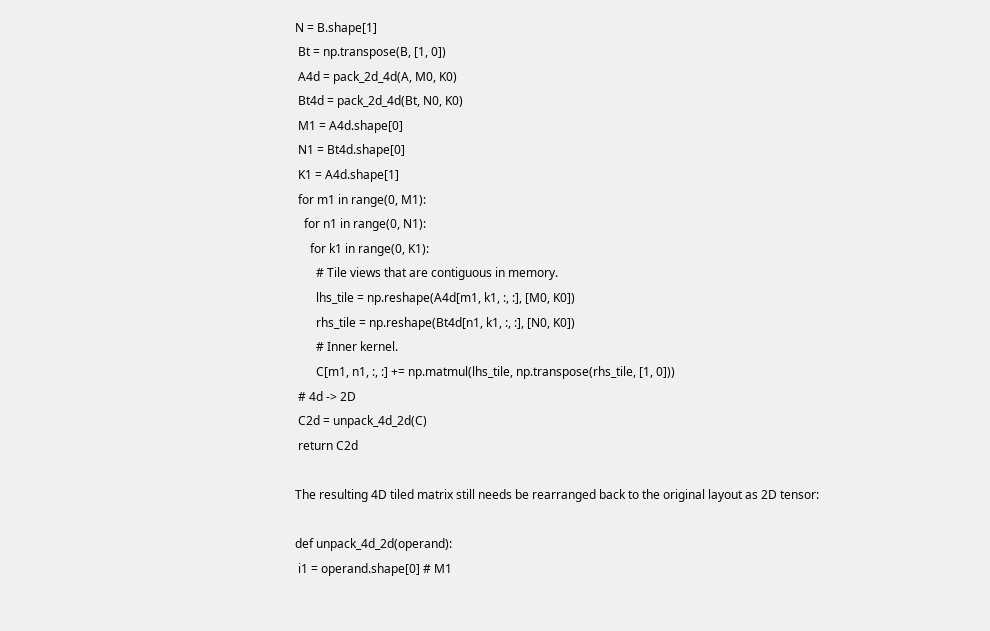N = B.shape[1]
 Bt = np.transpose(B, [1, 0])
 A4d = pack_2d_4d(A, M0, K0)
 Bt4d = pack_2d_4d(Bt, N0, K0)
 M1 = A4d.shape[0]
 N1 = Bt4d.shape[0]
 K1 = A4d.shape[1]
 for m1 in range(0, M1):
   for n1 in range(0, N1):
     for k1 in range(0, K1):
       # Tile views that are contiguous in memory.
       lhs_tile = np.reshape(A4d[m1, k1, :, :], [M0, K0])
       rhs_tile = np.reshape(Bt4d[n1, k1, :, :], [N0, K0])
       # Inner kernel.
       C[m1, n1, :, :] += np.matmul(lhs_tile, np.transpose(rhs_tile, [1, 0]))
 # 4d -> 2D
 C2d = unpack_4d_2d(C)
 return C2d

The resulting 4D tiled matrix still needs be rearranged back to the original layout as 2D tensor:

def unpack_4d_2d(operand):
 i1 = operand.shape[0] # M1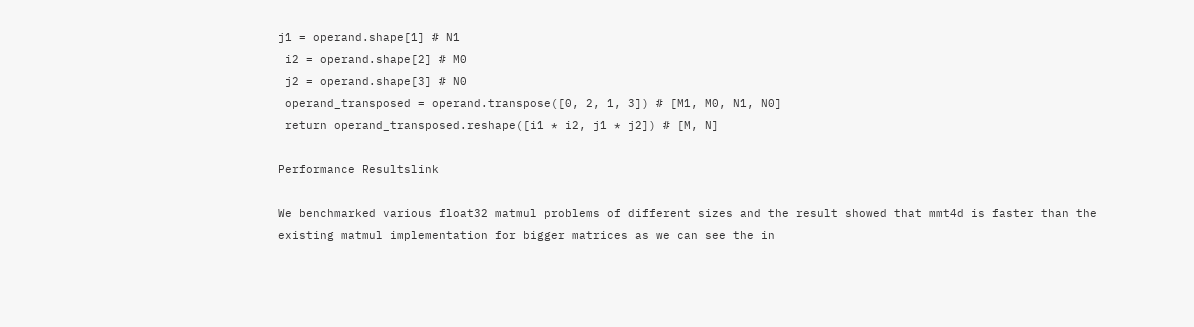j1 = operand.shape[1] # N1
 i2 = operand.shape[2] # M0
 j2 = operand.shape[3] # N0
 operand_transposed = operand.transpose([0, 2, 1, 3]) # [M1, M0, N1, N0]
 return operand_transposed.reshape([i1 * i2, j1 * j2]) # [M, N]

Performance Resultslink

We benchmarked various float32 matmul problems of different sizes and the result showed that mmt4d is faster than the existing matmul implementation for bigger matrices as we can see the in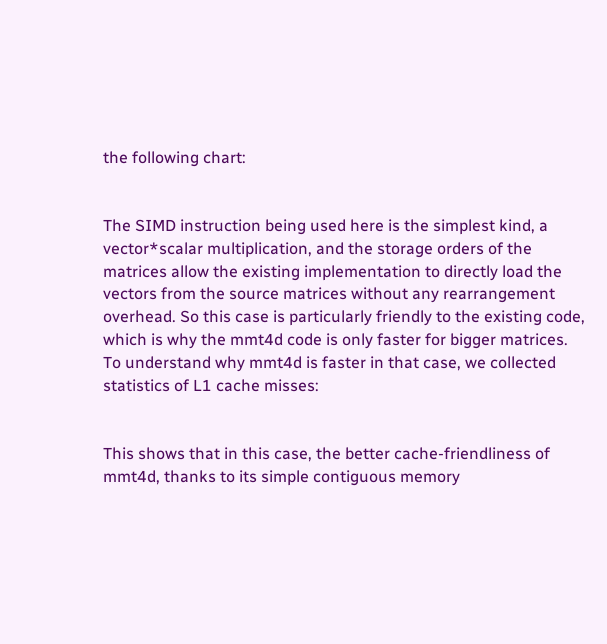the following chart:


The SIMD instruction being used here is the simplest kind, a vector*scalar multiplication, and the storage orders of the matrices allow the existing implementation to directly load the vectors from the source matrices without any rearrangement overhead. So this case is particularly friendly to the existing code, which is why the mmt4d code is only faster for bigger matrices. To understand why mmt4d is faster in that case, we collected statistics of L1 cache misses:


This shows that in this case, the better cache-friendliness of mmt4d, thanks to its simple contiguous memory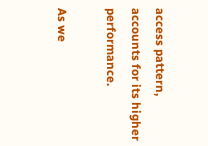access pattern, accounts for its higher performance.

As we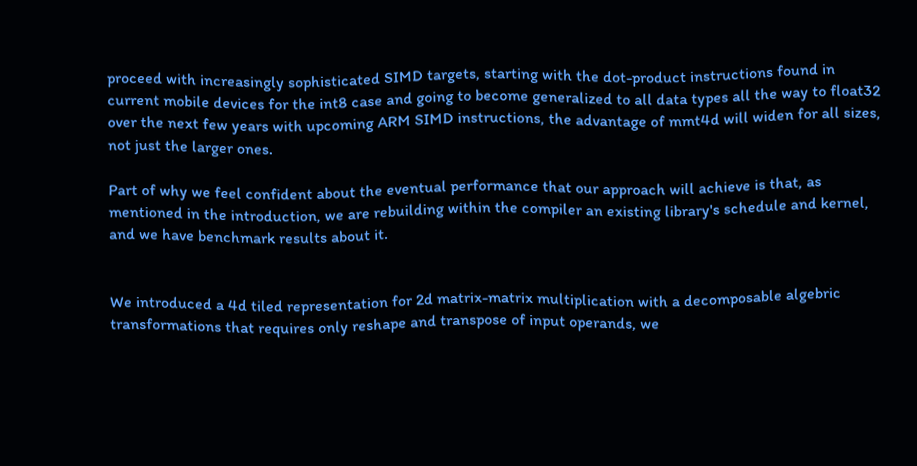proceed with increasingly sophisticated SIMD targets, starting with the dot-product instructions found in current mobile devices for the int8 case and going to become generalized to all data types all the way to float32 over the next few years with upcoming ARM SIMD instructions, the advantage of mmt4d will widen for all sizes, not just the larger ones.

Part of why we feel confident about the eventual performance that our approach will achieve is that, as mentioned in the introduction, we are rebuilding within the compiler an existing library's schedule and kernel, and we have benchmark results about it.


We introduced a 4d tiled representation for 2d matrix-matrix multiplication with a decomposable algebric transformations that requires only reshape and transpose of input operands, we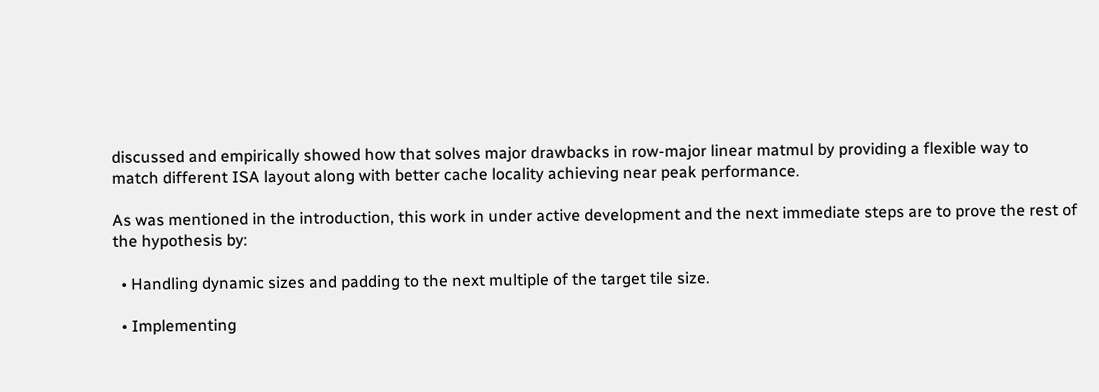discussed and empirically showed how that solves major drawbacks in row-major linear matmul by providing a flexible way to match different ISA layout along with better cache locality achieving near peak performance.

As was mentioned in the introduction, this work in under active development and the next immediate steps are to prove the rest of the hypothesis by:

  • Handling dynamic sizes and padding to the next multiple of the target tile size.

  • Implementing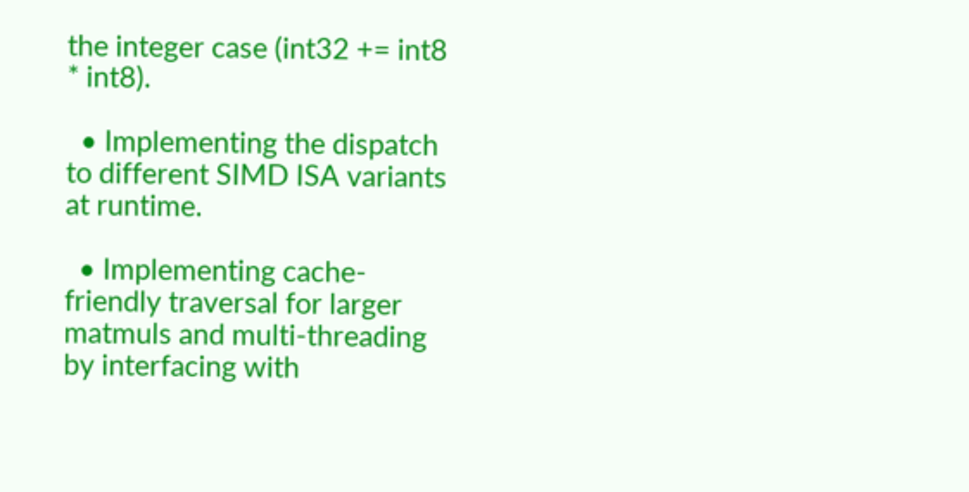the integer case (int32 += int8 * int8).

  • Implementing the dispatch to different SIMD ISA variants at runtime.

  • Implementing cache-friendly traversal for larger matmuls and multi-threading by interfacing with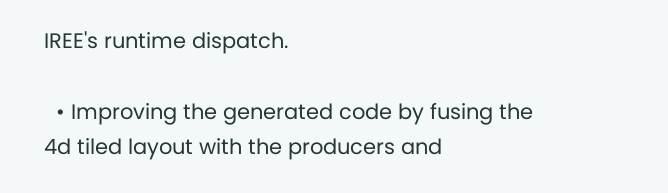IREE's runtime dispatch.

  • Improving the generated code by fusing the 4d tiled layout with the producers and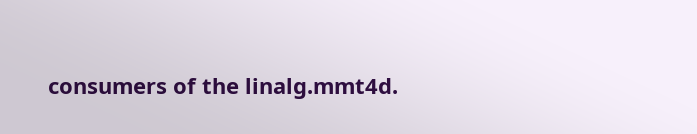consumers of the linalg.mmt4d.